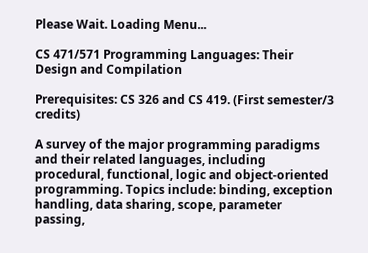Please Wait. Loading Menu...

CS 471/571 Programming Languages: Their Design and Compilation

Prerequisites: CS 326 and CS 419. (First semester/3 credits)

A survey of the major programming paradigms and their related languages, including procedural, functional, logic and object-oriented programming. Topics include: binding, exception handling, data sharing, scope, parameter passing,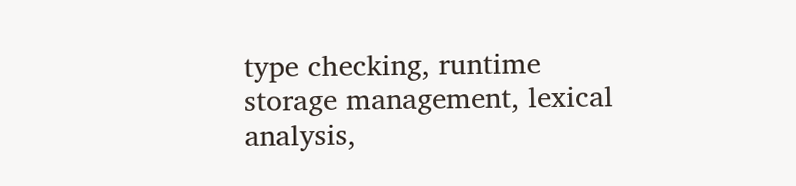type checking, runtime storage management, lexical analysis,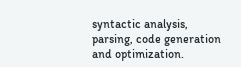syntactic analysis, parsing, code generation and optimization.